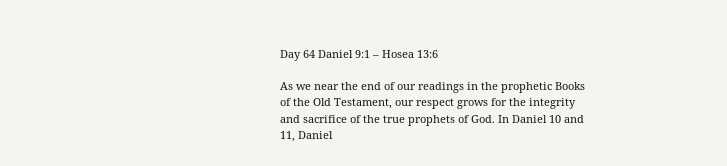Day 64 Daniel 9:1 – Hosea 13:6

As we near the end of our readings in the prophetic Books of the Old Testament, our respect grows for the integrity and sacrifice of the true prophets of God. In Daniel 10 and 11, Daniel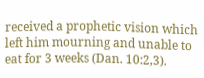received a prophetic vision which left him mourning and unable to eat for 3 weeks (Dan. 10:2,3).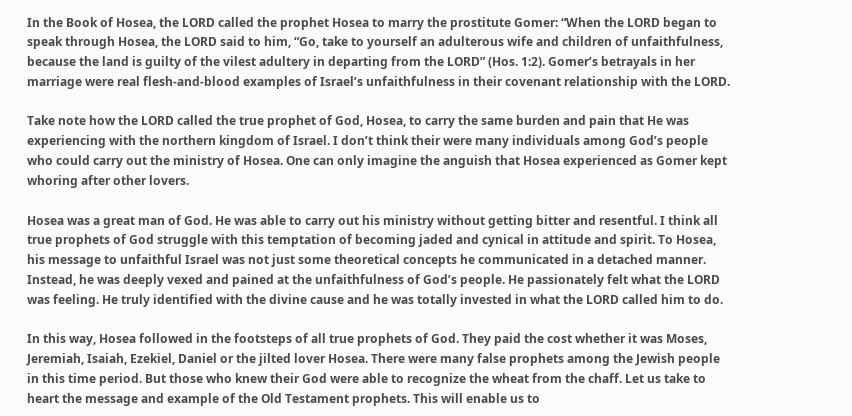In the Book of Hosea, the LORD called the prophet Hosea to marry the prostitute Gomer: “When the LORD began to speak through Hosea, the LORD said to him, “Go, take to yourself an adulterous wife and children of unfaithfulness, because the land is guilty of the vilest adultery in departing from the LORD” (Hos. 1:2). Gomer’s betrayals in her marriage were real flesh-and-blood examples of Israel’s unfaithfulness in their covenant relationship with the LORD.

Take note how the LORD called the true prophet of God, Hosea, to carry the same burden and pain that He was experiencing with the northern kingdom of Israel. I don’t think their were many individuals among God’s people who could carry out the ministry of Hosea. One can only imagine the anguish that Hosea experienced as Gomer kept whoring after other lovers.

Hosea was a great man of God. He was able to carry out his ministry without getting bitter and resentful. I think all true prophets of God struggle with this temptation of becoming jaded and cynical in attitude and spirit. To Hosea, his message to unfaithful Israel was not just some theoretical concepts he communicated in a detached manner. Instead, he was deeply vexed and pained at the unfaithfulness of God’s people. He passionately felt what the LORD was feeling. He truly identified with the divine cause and he was totally invested in what the LORD called him to do.

In this way, Hosea followed in the footsteps of all true prophets of God. They paid the cost whether it was Moses, Jeremiah, Isaiah, Ezekiel, Daniel or the jilted lover Hosea. There were many false prophets among the Jewish people in this time period. But those who knew their God were able to recognize the wheat from the chaff. Let us take to heart the message and example of the Old Testament prophets. This will enable us to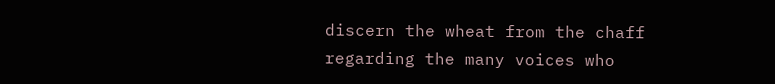discern the wheat from the chaff regarding the many voices who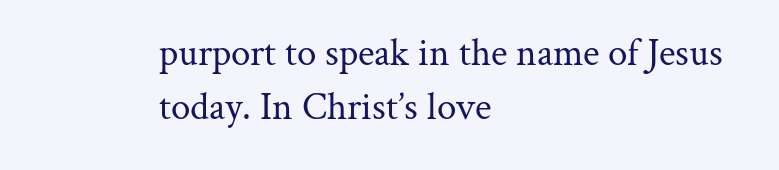purport to speak in the name of Jesus today. In Christ’s love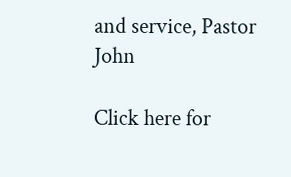and service, Pastor John

Click here for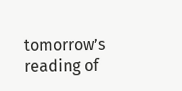tomorrow’s reading of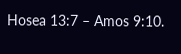Hosea 13:7 – Amos 9:10.